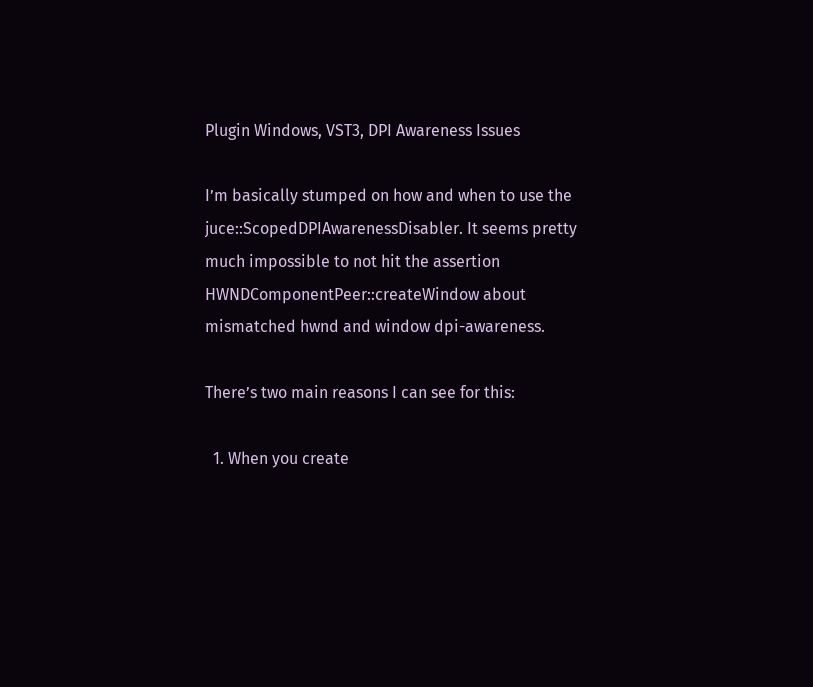Plugin Windows, VST3, DPI Awareness Issues

I’m basically stumped on how and when to use the juce::ScopedDPIAwarenessDisabler. It seems pretty much impossible to not hit the assertion HWNDComponentPeer::createWindow about mismatched hwnd and window dpi-awareness.

There’s two main reasons I can see for this:

  1. When you create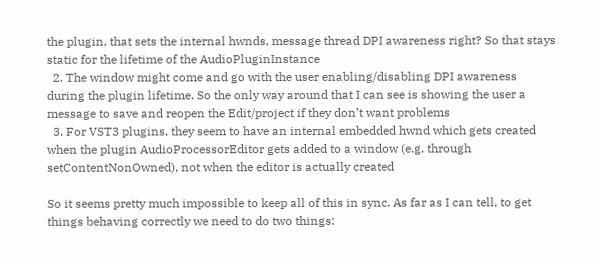the plugin, that sets the internal hwnds, message thread DPI awareness right? So that stays static for the lifetime of the AudioPluginInstance
  2. The window might come and go with the user enabling/disabling DPI awareness during the plugin lifetime. So the only way around that I can see is showing the user a message to save and reopen the Edit/project if they don’t want problems
  3. For VST3 plugins, they seem to have an internal embedded hwnd which gets created when the plugin AudioProcessorEditor gets added to a window (e.g. through setContentNonOwned), not when the editor is actually created

So it seems pretty much impossible to keep all of this in sync. As far as I can tell, to get things behaving correctly we need to do two things: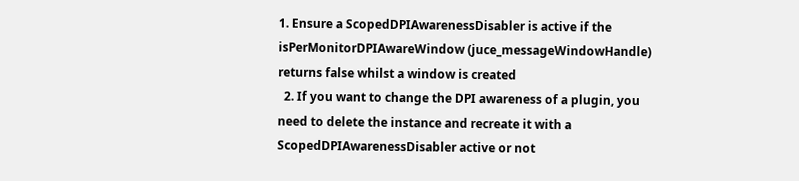1. Ensure a ScopedDPIAwarenessDisabler is active if the isPerMonitorDPIAwareWindow (juce_messageWindowHandle) returns false whilst a window is created
  2. If you want to change the DPI awareness of a plugin, you need to delete the instance and recreate it with a ScopedDPIAwarenessDisabler active or not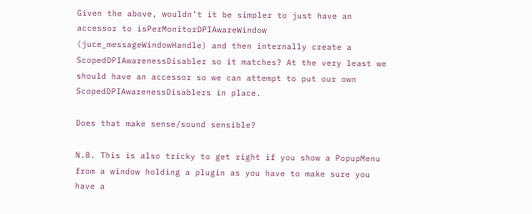Given the above, wouldn’t it be simpler to just have an accessor to isPerMonitorDPIAwareWindow (juce_messageWindowHandle) and then internally create a ScopedDPIAwarenessDisabler so it matches? At the very least we should have an accessor so we can attempt to put our own ScopedDPIAwarenessDisablers in place.

Does that make sense/sound sensible?

N.B. This is also tricky to get right if you show a PopupMenu from a window holding a plugin as you have to make sure you have a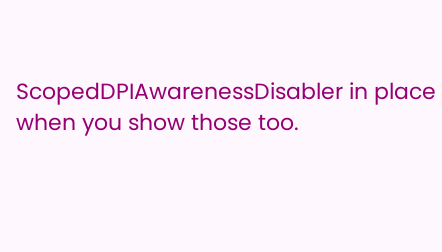ScopedDPIAwarenessDisabler in place when you show those too.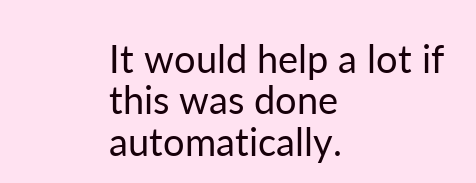It would help a lot if this was done automatically.